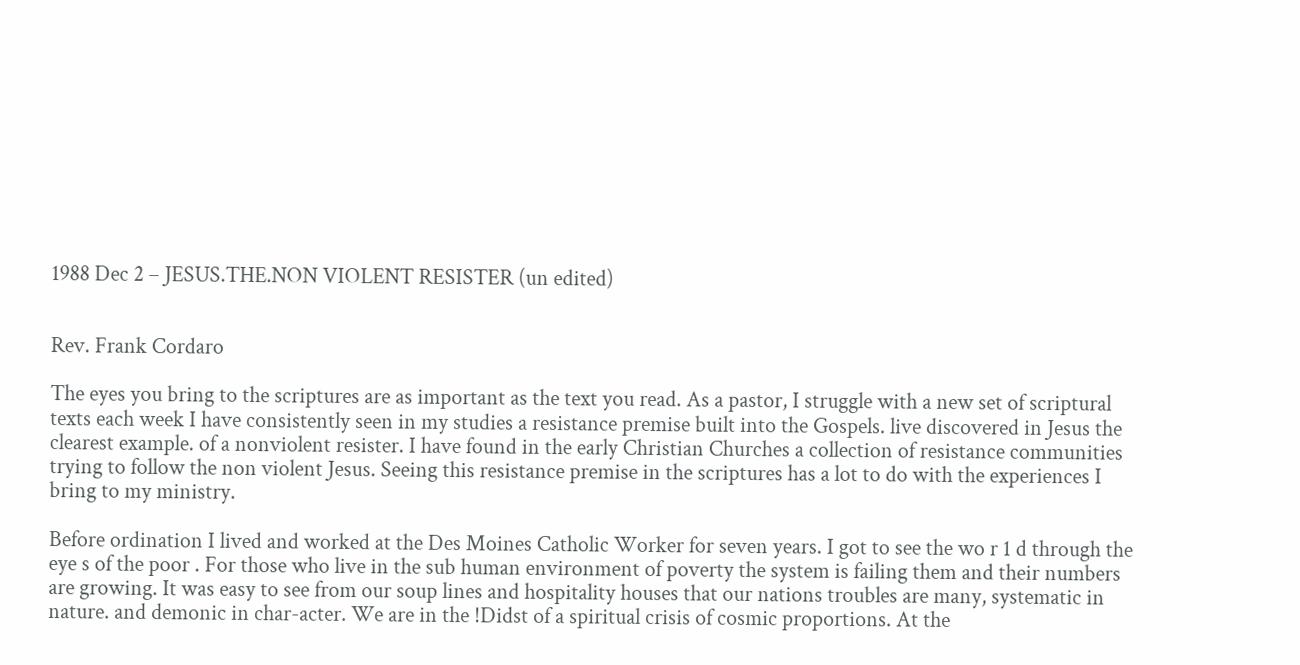1988 Dec 2 – JESUS.THE.NON VIOLENT RESISTER (un edited)


Rev. Frank Cordaro

The eyes you bring to the scriptures are as important as the text you read. As a pastor, I struggle with a new set of scriptural texts each week I have consistently seen in my studies a resistance premise built into the Gospels. live discovered in Jesus the clearest example. of a nonviolent resister. I have found in the early Christian Churches a collection of resistance communities trying to follow the non violent Jesus. Seeing this resistance premise in the scriptures has a lot to do with the experiences I bring to my ministry.

Before ordination I lived and worked at the Des Moines Catholic Worker for seven years. I got to see the wo r 1 d through the eye s of the poor . For those who live in the sub human environment of poverty the system is failing them and their numbers are growing. It was easy to see from our soup lines and hospitality houses that our nations troubles are many, systematic in nature. and demonic in char-acter. We are in the !Didst of a spiritual crisis of cosmic proportions. At the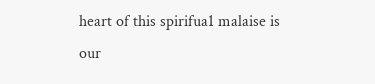heart of this spirifua1 malaise is our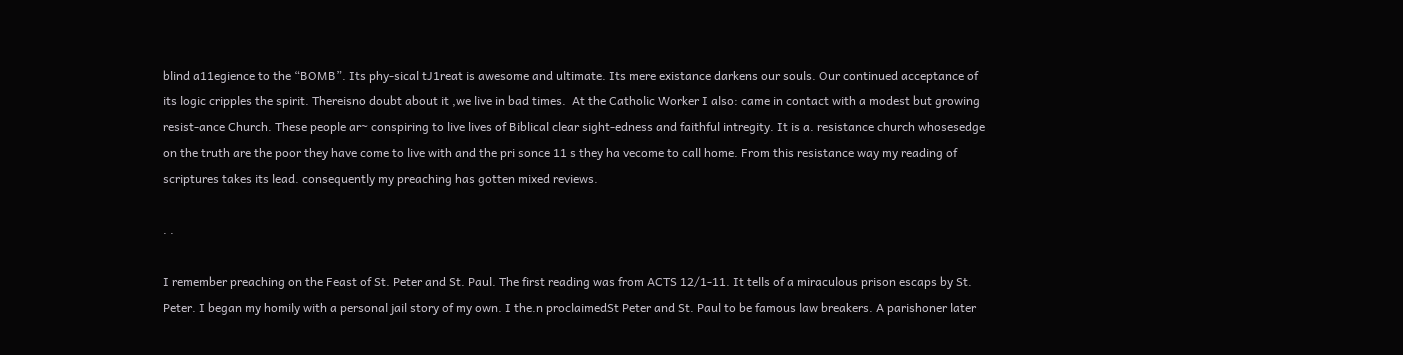blind a11egience to the “BOMB”. Its phy-sical tJ1reat is awesome and ultimate. Its mere existance darkens our souls. Our continued acceptance of its logic cripples the spirit. Thereisno doubt about it ,we live in bad times.  At the Catholic Worker I also: came in contact with a modest but growing resist-ance Church. These people ar~ conspiring to live lives of Biblical clear sight-edness and faithful intregity. It is a. resistance church whosesedge on the truth are the poor they have come to live with and the pri sonce 11 s they ha vecome to call home. From this resistance way my reading of scriptures takes its lead. consequently my preaching has gotten mixed reviews.

. .

I remember preaching on the Feast of St. Peter and St. Paul. The first reading was from ACTS 12/1-11. It tells of a miraculous prison escaps by St. Peter. I began my homily with a personal jail story of my own. I the.n proclaimedSt Peter and St. Paul to be famous law breakers. A parishoner later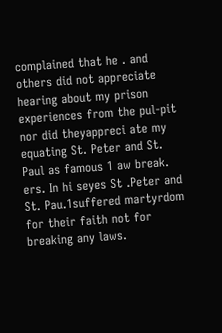complained that he . and others did not appreciate hearing about my prison experiences from the pul-pit nor did theyappreci ate my equating St. Peter and St. Paul as famous 1 aw break. ers. In hi seyes St .Peter and St. Pau.1suffered martyrdom for their faith not for breaking any laws.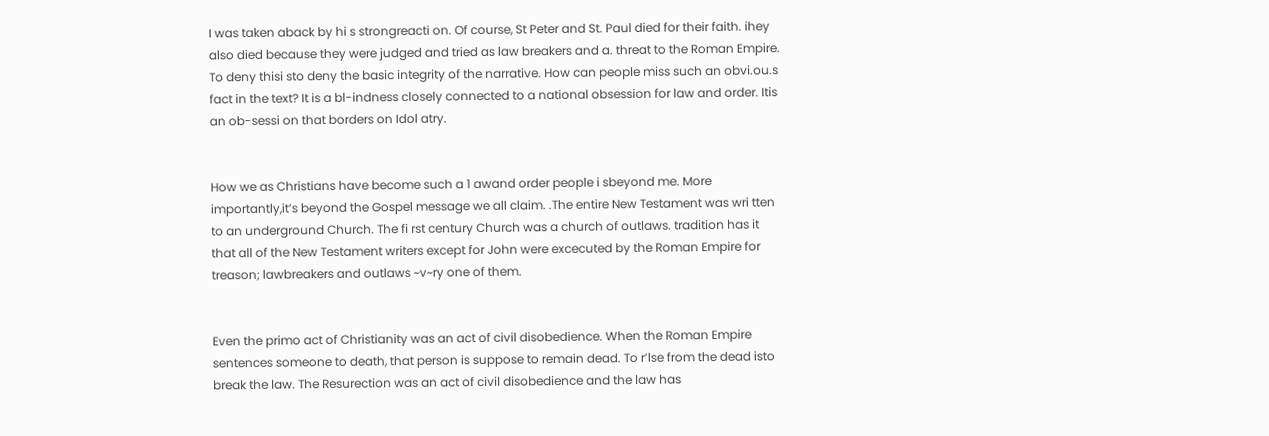I was taken aback by hi s strongreacti on. Of course, St Peter and St. Paul died for their faith. ihey also died because they were judged and tried as law breakers and a. threat to the Roman Empire. To deny thisi sto deny the basic integrity of the narrative. How can people miss such an obvi.ou.s fact in the text? It is a bl-indness closely connected to a national obsession for law and order. Itis an ob-sessi on that borders on Idol atry.


How we as Christians have become such a 1 awand order people i sbeyond me. More importantly,it’s beyond the Gospel message we all claim. .The entire New Testament was wri tten to an underground Church. The fi rst century Church was a church of outlaws. tradition has it that all of the New Testament writers except for John were excecuted by the Roman Empire for treason; lawbreakers and outlaws ~v~ry one of them.


Even the primo act of Christianity was an act of civil disobedience. When the Roman Empire sentences someone to death, that person is suppose to remain dead. To r’lse from the dead isto break the law. The Resurection was an act of civil disobedience and the law has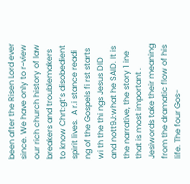been after the Risen Lord ever since. We have only to r~view our rich church history of law breakers and troublemakers to know Chrt:gt’s disobedient spirit lives.  A r.i stance readi ng of the Gospels fi rst starts wi th the thi ngs Jesus DID and nott9J:what he SAID. It is the narrative, the story 1 ine that is most important .  Jesiwords take their meaning from the dramatic flow of his life. The four Gos-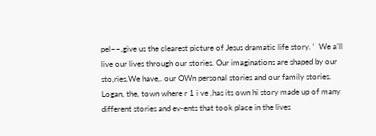pel~~,give us the clearest picture of Jesus dramatic life story. ‘  We a’ll live our lives through our stories. Our imaginations are shaped by our sto,ries.We have,. our OWn personal stories and our family stories. Logan, the, town where r 1 i ve ,has its own hi story made up of many different stories and ev-ents that took place in the lives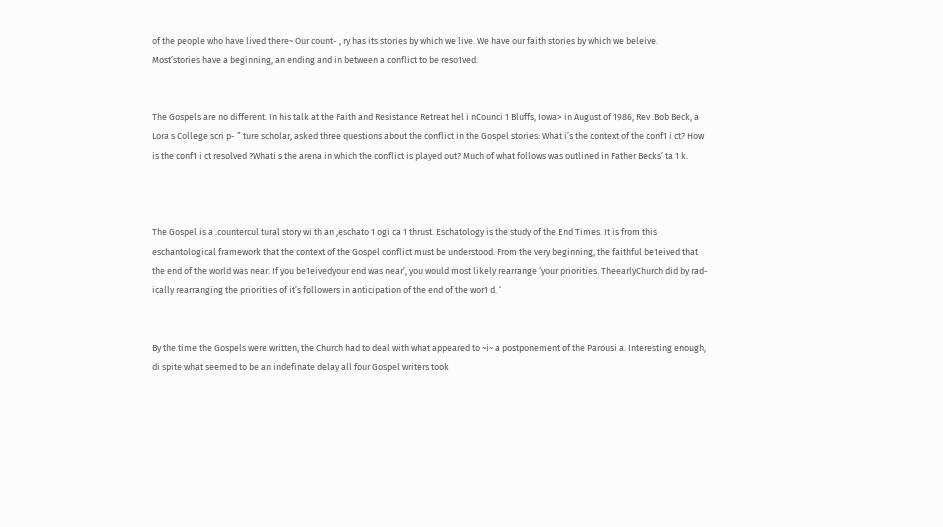of the people who have lived there~ Our count- , ry has its stories by which we live. We have our faith stories by which we beleive.  Most’stories have a beginning, an ending and in between a conflict to be reso1ved.


The Gospels are no different. In his talk at the Faith and Resistance Retreat hel i nCounci 1 Bluffs, Iowa> in August of 1986, Rev .Bob Beck, a Lora s College scri p- ” ture scholar, asked three questions about the conflict in the Gospel stories: What i’s the context of the conf1 i ct? How is the conf1 i ct resolved ?Whati s the arena in which the conflict is played out? Much of what follows was outlined in Father Becks’ ta 1 k.



The Gospel is a .countercul tural story wi th an ,eschato 1 ogi ca 1 thrust. Eschatology is the study of the End Times. It is from this eschantological framework that the context of the Gospel conflict must be understood. From the very beginning, the faithful be1eived that the end of the world was near. If you be1eivedyour end was near’, you would most likely rearrange ‘your priorities. TheearlyChurch did by rad-ically rearranging the priorities of it’s followers in anticipation of the end of the wor1 d. ‘


By the time the Gospels were written, the Church had to deal with what appeared to ~i~ a postponement of the Parousi a. Interesting enough, di spite what seemed to be an indefinate delay all four Gospel writers took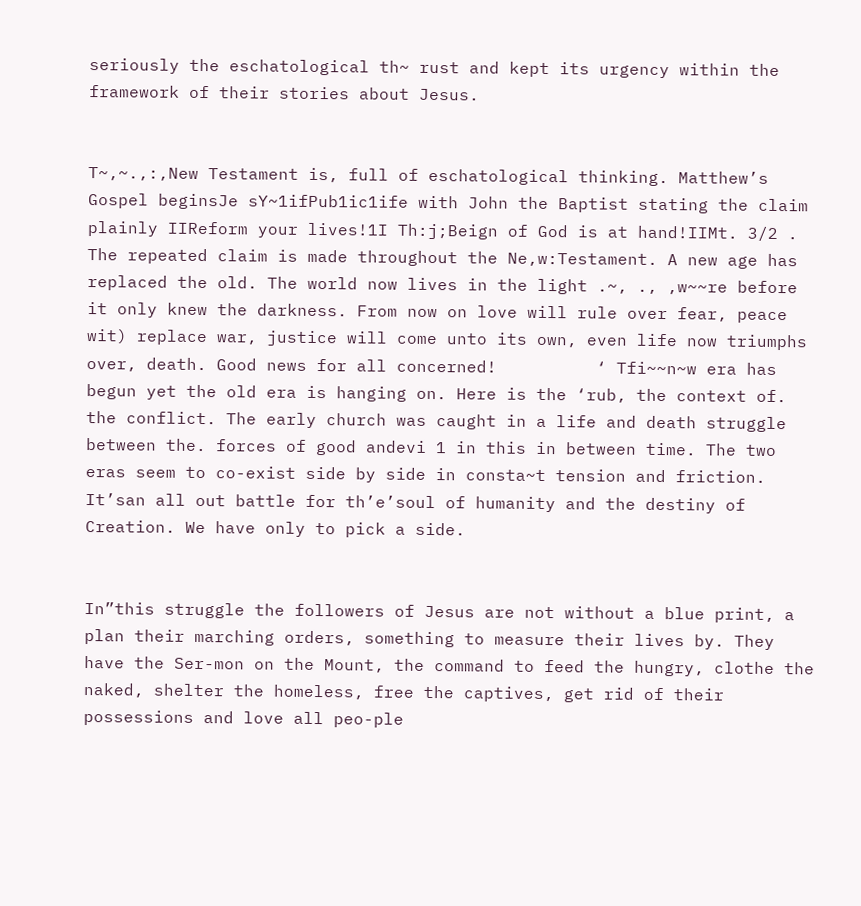seriously the eschatological th~ rust and kept its urgency within the framework of their stories about Jesus.


T~,~.,:,New Testament is, full of eschatological thinking. Matthew’s Gospel beginsJe sY~1ifPub1ic1ife with John the Baptist stating the claim plainly IIReform your lives!1I Th:j;Beign of God is at hand!IIMt. 3/2 . The repeated claim is made throughout the Ne,w:Testament. A new age has replaced the old. The world now lives in the light .~, ., ,w~~re before it only knew the darkness. From now on love will rule over fear, peace wit) replace war, justice will come unto its own, even life now triumphs over, death. Good news for all concerned!          ‘ Tfi~~n~w era has begun yet the old era is hanging on. Here is the ‘rub, the context of. the conflict. The early church was caught in a life and death struggle between the. forces of good andevi 1 in this in between time. The two eras seem to co-exist side by side in consta~t tension and friction. It’san all out battle for th’e’soul of humanity and the destiny of Creation. We have only to pick a side.


In”this struggle the followers of Jesus are not without a blue print, a plan their marching orders, something to measure their lives by. They have the Ser-mon on the Mount, the command to feed the hungry, clothe the naked, shelter the homeless, free the captives, get rid of their possessions and love all peo-ple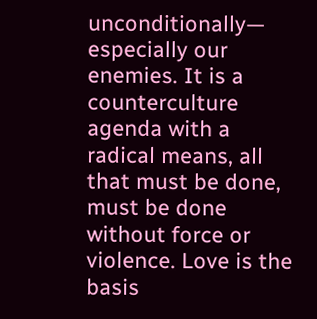unconditionally— especially our enemies. It is a counterculture agenda with a radical means, all that must be done, must be done without force or violence. Love is the basis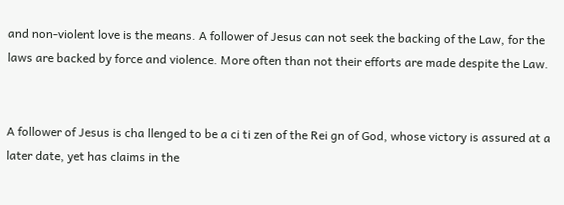and non-violent love is the means. A follower of Jesus can not seek the backing of the Law, for the laws are backed by force and violence. More often than not their efforts are made despite the Law.


A follower of Jesus is cha llenged to be a ci ti zen of the Rei gn of God, whose victory is assured at a later date, yet has claims in the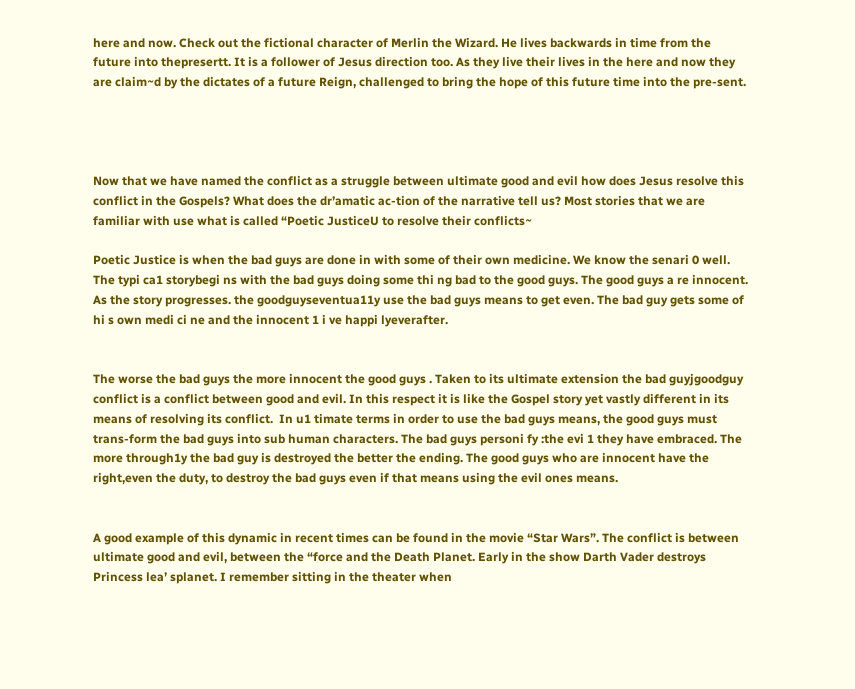here and now. Check out the fictional character of Merlin the Wizard. He lives backwards in time from the future into thepresertt. It is a follower of Jesus direction too. As they live their lives in the here and now they are claim~d by the dictates of a future Reign, challenged to bring the hope of this future time into the pre-sent.




Now that we have named the conflict as a struggle between ultimate good and evil how does Jesus resolve this conflict in the Gospels? What does the dr’amatic ac-tion of the narrative tell us? Most stories that we are familiar with use what is called “Poetic JusticeU to resolve their conflicts~

Poetic Justice is when the bad guys are done in with some of their own medicine. We know the senari 0 well. The typi ca1 storybegi ns with the bad guys doing some thi ng bad to the good guys. The good guys a re innocent. As the story progresses. the goodguyseventua11y use the bad guys means to get even. The bad guy gets some of hi s own medi ci ne and the innocent 1 i ve happi lyeverafter.


The worse the bad guys the more innocent the good guys . Taken to its ultimate extension the bad guyjgoodguy conflict is a conflict between good and evil. In this respect it is like the Gospel story yet vastly different in its means of resolving its conflict.  In u1 timate terms in order to use the bad guys means, the good guys must trans-form the bad guys into sub human characters. The bad guys personi fy :the evi 1 they have embraced. The more through1y the bad guy is destroyed the better the ending. The good guys who are innocent have the right,even the duty, to destroy the bad guys even if that means using the evil ones means.


A good example of this dynamic in recent times can be found in the movie “Star Wars”. The conflict is between ultimate good and evil, between the “force and the Death Planet. Early in the show Darth Vader destroys Princess lea’ splanet. I remember sitting in the theater when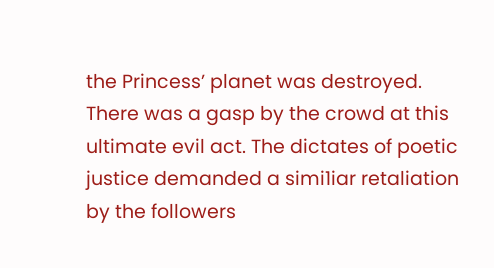the Princess’ planet was destroyed. There was a gasp by the crowd at this ultimate evil act. The dictates of poetic justice demanded a simi1iar retaliation by the followers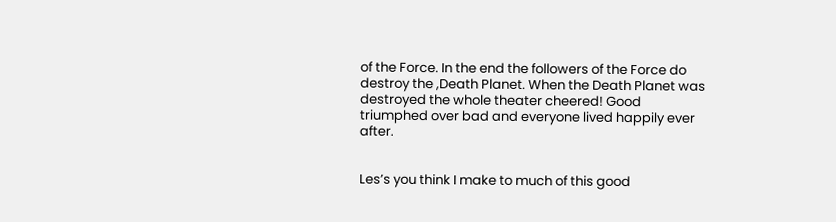of the Force. In the end the followers of the Force do destroy the ,Death Planet. When the Death Planet was destroyed the whole theater cheered! Good triumphed over bad and everyone lived happily ever after.


Les’s you think I make to much of this good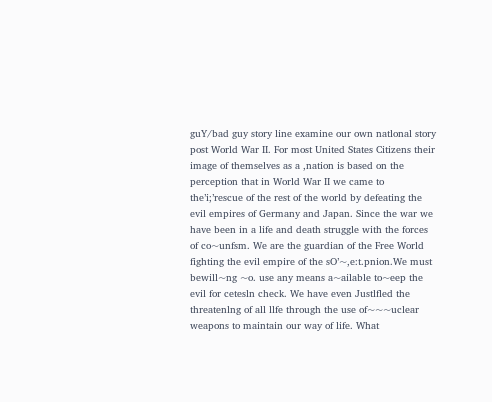guY/bad guy story line examine our own natlonal story post World War II. For most United States Citizens their image of themselves as a ,nation is based on the perception that in World War II we came to the’i;’rescue of the rest of the world by defeating the evil empires of Germany and Japan. Since the war we have been in a life and death struggle with the forces of co~unfsm. We are the guardian of the Free World fighting the evil empire of the sO’~,e:t.pnion.We must bewill~ng ~o. use any means a~ailable to~eep the evil for cetesln check. We have even Justlfled the threatenlng of all llfe through the use of~~~uclear weapons to maintain our way of life. What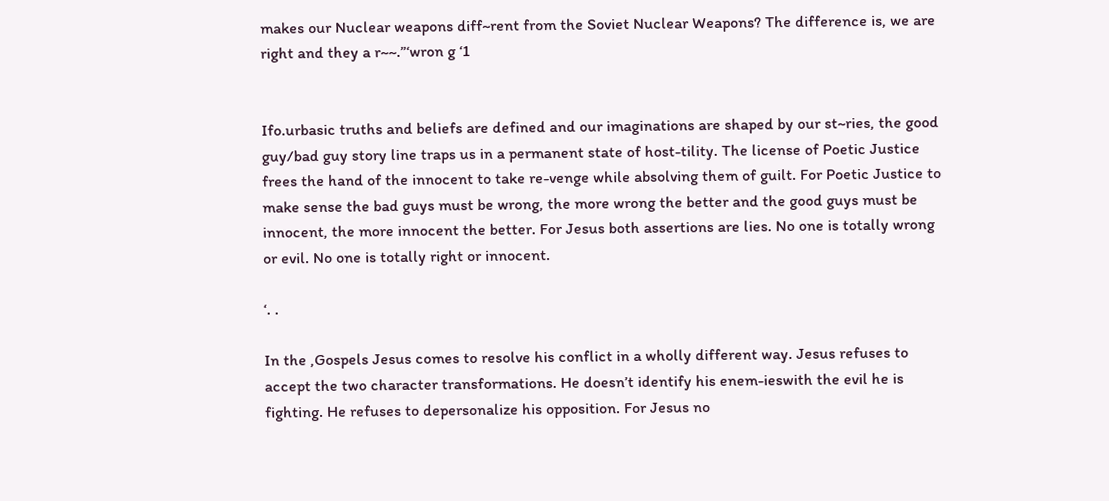makes our Nuclear weapons diff~rent from the Soviet Nuclear Weapons? The difference is, we are right and they a r~~.”‘wron g ‘1


Ifo.urbasic truths and beliefs are defined and our imaginations are shaped by our st~ries, the good guy/bad guy story line traps us in a permanent state of host-tility. The license of Poetic Justice frees the hand of the innocent to take re-venge while absolving them of guilt. For Poetic Justice to make sense the bad guys must be wrong, the more wrong the better and the good guys must be innocent, the more innocent the better. For Jesus both assertions are lies. No one is totally wrong or evil. No one is totally right or innocent.

‘. .

In the ,Gospels Jesus comes to resolve his conflict in a wholly different way. Jesus refuses to accept the two character transformations. He doesn’t identify his enem-ieswith the evil he is fighting. He refuses to depersonalize his opposition. For Jesus no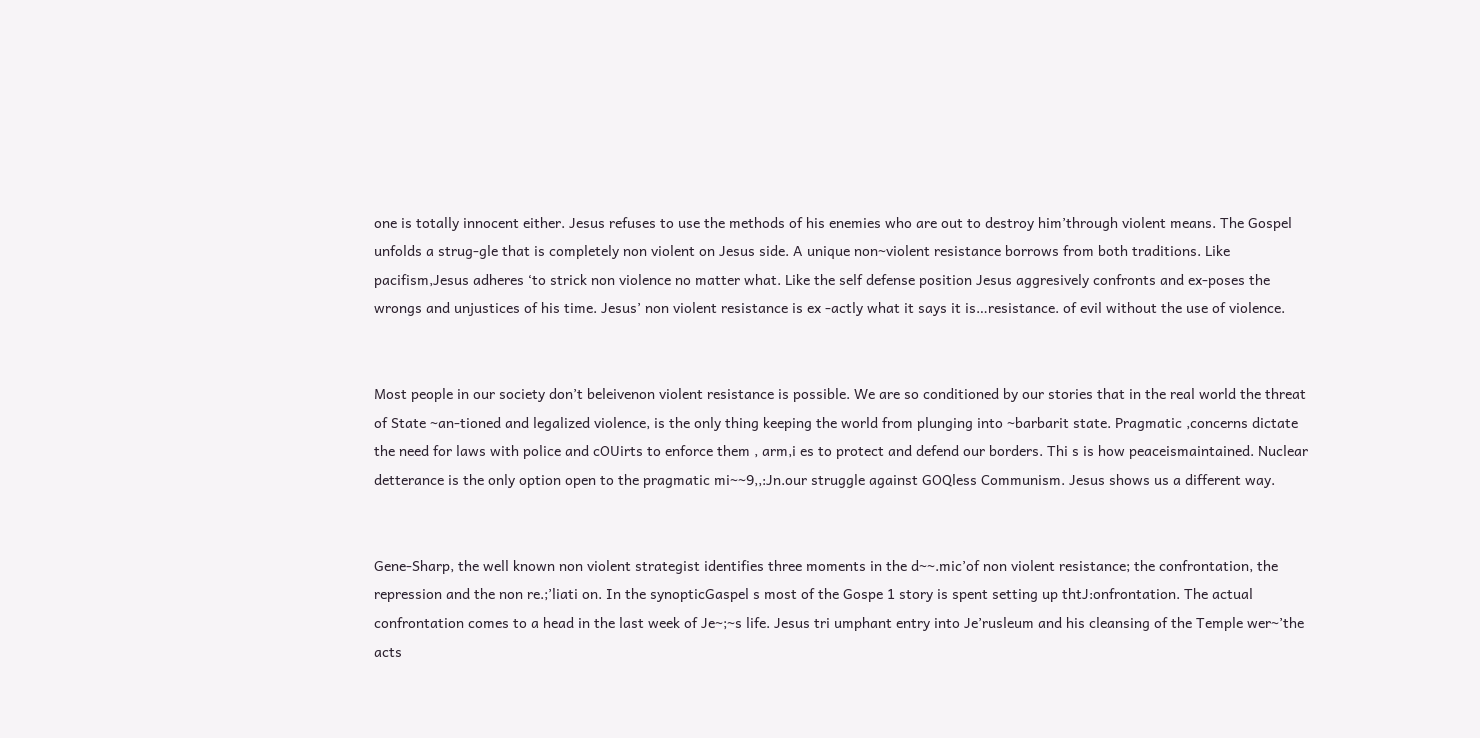one is totally innocent either. Jesus refuses to use the methods of his enemies who are out to destroy him’through violent means. The Gospel unfolds a strug-gle that is completely non violent on Jesus side. A unique non~violent resistance borrows from both traditions. Like pacifism,Jesus adheres ‘to strick non violence no matter what. Like the self defense position Jesus aggresively confronts and ex-poses the wrongs and unjustices of his time. Jesus’ non violent resistance is ex -actly what it says it is…resistance. of evil without the use of violence.


Most people in our society don’t beleivenon violent resistance is possible. We are so conditioned by our stories that in the real world the threat of State ~an-tioned and legalized violence, is the only thing keeping the world from plunging into ~barbarit state. Pragmatic ,concerns dictate the need for laws with police and cOUirts to enforce them , arm,i es to protect and defend our borders. Thi s is how peaceismaintained. Nuclear detterance is the only option open to the pragmatic mi~~9,,:Jn.our struggle against GOQless Communism. Jesus shows us a different way.


Gene-Sharp, the well known non violent strategist identifies three moments in the d~~.mic’of non violent resistance; the confrontation, the repression and the non re.;’liati on. In the synopticGaspel s most of the Gospe 1 story is spent setting up thtJ:onfrontation. The actual confrontation comes to a head in the last week of Je~;~s life. Jesus tri umphant entry into Je’rusleum and his cleansing of the Temple wer~’the acts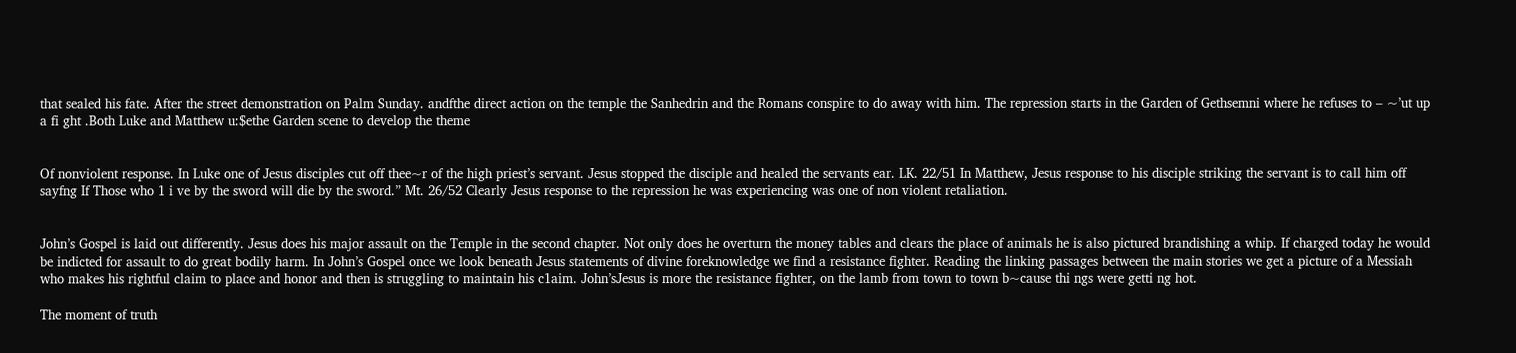that sealed his fate. After the street demonstration on Palm Sunday. andfthe direct action on the temple the Sanhedrin and the Romans conspire to do away with him. The repression starts in the Garden of Gethsemni where he refuses to – ~’ut up a fi ght .Both Luke and Matthew u:$ethe Garden scene to develop the theme


Of nonviolent response. In Luke one of Jesus disciples cut off thee~r of the high priest’s servant. Jesus stopped the disciple and healed the servants ear. LK. 22/51 In Matthew, Jesus response to his disciple striking the servant is to call him off sayfng If Those who 1 i ve by the sword will die by the sword.” Mt. 26/52 Clearly Jesus response to the repression he was experiencing was one of non violent retaliation.


John’s Gospel is laid out differently. Jesus does his major assault on the Temple in the second chapter. Not only does he overturn the money tables and clears the place of animals he is also pictured brandishing a whip. If charged today he would be indicted for assault to do great bodily harm. In John’s Gospel once we look beneath Jesus statements of divine foreknowledge we find a resistance fighter. Reading the linking passages between the main stories we get a picture of a Messiah who makes his rightful claim to place and honor and then is struggling to maintain his c1aim. John’sJesus is more the resistance fighter, on the lamb from town to town b~cause thi ngs were getti ng hot.

The moment of truth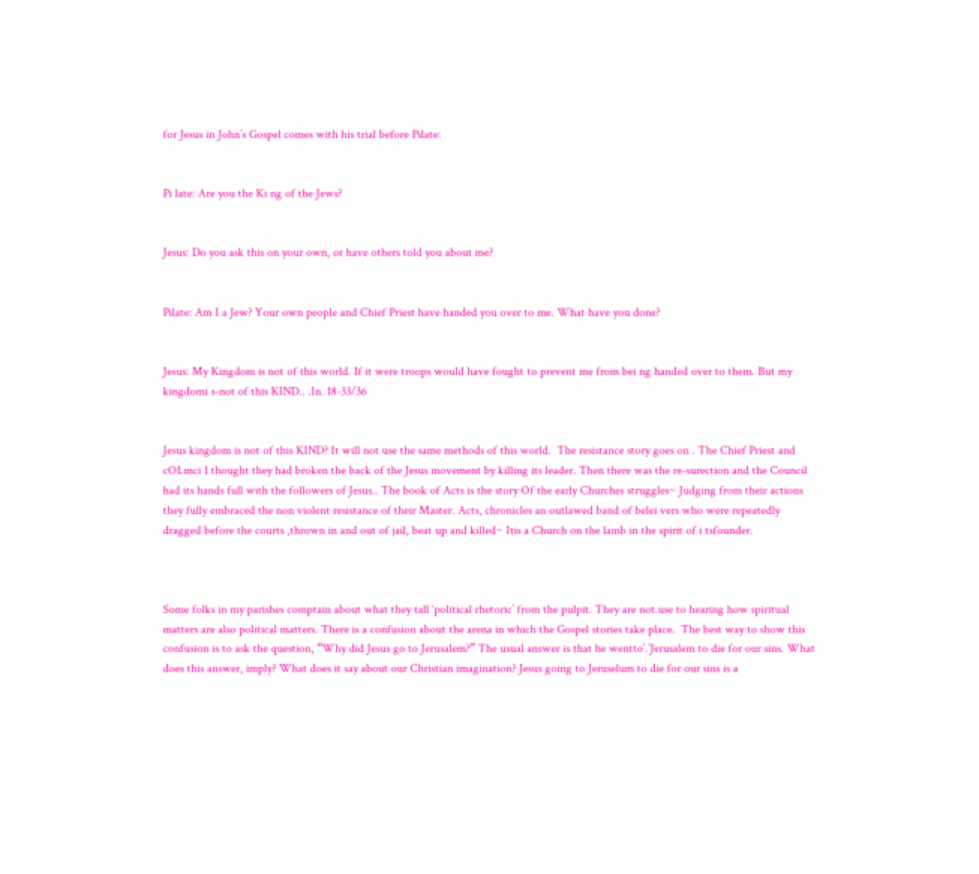for Jesus in John’s Gospel comes with his trial before Pilate:


Pi late: Are you the Ki ng of the Jews?


Jesus: Do you ask this on your own, or have others told you about me?


Pilate: Am I a Jew? Your own people and Chief Priest have handed you over to me. What have you done?


Jesus: My Kingdom is not of this world. If it were troops would have fought to prevent me from bei ng handed over to them. But my kingdomi s-not of this KIND.. .In. 18-33/36


Jesus kingdom is not of this KIND? It will not use the same methods of this world.  The resistance story goes on . The Chief Priest and cOLmci 1 thought they had broken the back of the Jesus movement by killing its leader. Then there was the re-surection and the Council had its hands full with the followers of Jesus.. The book of Acts is the story Of the early Churches struggles~ Judging from their actions they fully embraced the non violent resistance of their Master. Acts, chronicles an outlawed band of belei vers who were repeatedly dragged before the courts ,thrown in and out of jail, beat up and killed~ Itis a Church on the lamb in the spirit of i tsfounder.



Some folks in my parishes comptain about what they tall ‘political rhetoric’ from the pulpit. They are not.use to hearing how spiritual matters are also political matters. There is a confusion about the arena in which the Gospel stories take place.  The best way to show this confusion is to ask the question, “Why did Jesus go to Jerusalem?” The usual answer is that he wentto’.’Jerusalem to die for our sins. What does this answer, imply? What does it say about our Christian imagination? Jesus going to Jeruselum to die for our sins is a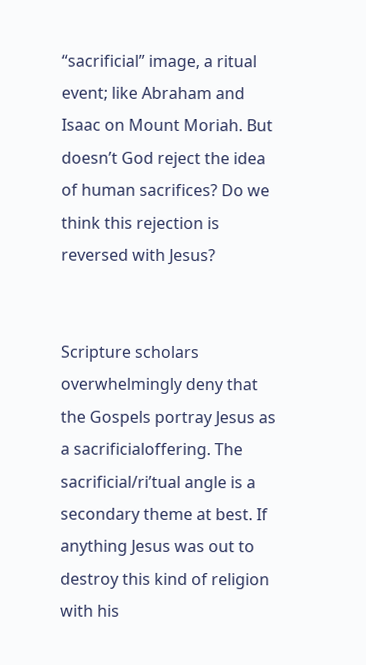“sacrificial” image, a ritual event; like Abraham and Isaac on Mount Moriah. But doesn’t God reject the idea of human sacrifices? Do we think this rejection is reversed with Jesus?


Scripture scholars overwhelmingly deny that the Gospels portray Jesus as a sacrificialoffering. The sacrificial/ri’tual angle is a secondary theme at best. If anything Jesus was out to destroy this kind of religion with his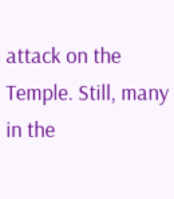attack on the Temple. Still, many in the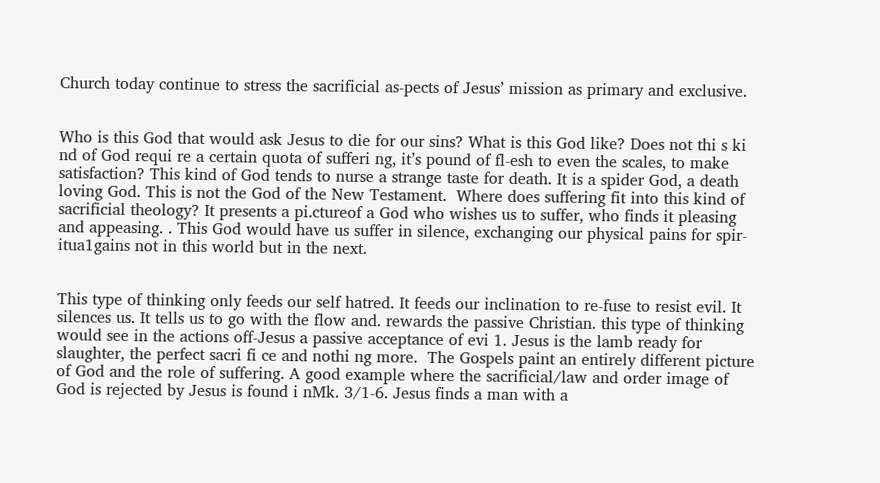Church today continue to stress the sacrificial as-pects of Jesus’ mission as primary and exclusive.


Who is this God that would ask Jesus to die for our sins? What is this God like? Does not thi s ki nd of God requi re a certain quota of sufferi ng, it’s pound of fl-esh to even the scales, to make satisfaction? This kind of God tends to nurse a strange taste for death. It is a spider God, a death loving God. This is not the God of the New Testament.  Where does suffering fit into this kind of sacrificial theology? It presents a pi.ctureof a God who wishes us to suffer, who finds it pleasing and appeasing. . This God would have us suffer in silence, exchanging our physical pains for spir-itua1gains not in this world but in the next.


This type of thinking only feeds our self hatred. It feeds our inclination to re-fuse to resist evil. It silences us. It tells us to go with the flow and. rewards the passive Christian. this type of thinking would see in the actions off-Jesus a passive acceptance of evi 1. Jesus is the lamb ready for slaughter, the perfect sacri fi ce and nothi ng more.  The Gospels paint an entirely different picture of God and the role of suffering. A good example where the sacrificial/law and order image of God is rejected by Jesus is found i nMk. 3/1-6. Jesus finds a man with a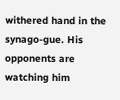withered hand in the synago-gue. His opponents are watching him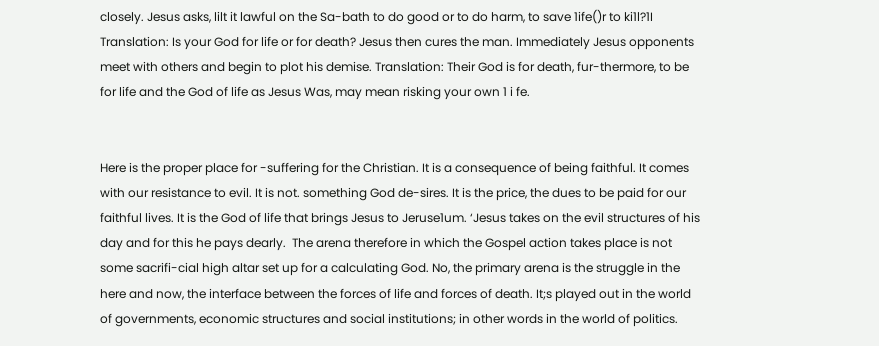closely. Jesus asks, lilt it lawful on the Sa-bath to do good or to do harm, to save 1ife()r to ki1l?1I Translation: Is your God for life or for death? Jesus then cures the man. Immediately Jesus opponents meet with others and begin to plot his demise. Translation: Their God is for death, fur-thermore, to be for life and the God of life as Jesus Was, may mean risking your own 1 i fe.


Here is the proper place for -suffering for the Christian. It is a consequence of being faithful. It comes with our resistance to evil. It is not. something God de-sires. It is the price, the dues to be paid for our faithful lives. It is the God of life that brings Jesus to Jeruse1um. ‘Jesus takes on the evil structures of his day and for this he pays dearly.  The arena therefore in which the Gospel action takes place is not some sacrifi-cial high altar set up for a calculating God. No, the primary arena is the struggle in the here and now, the interface between the forces of life and forces of death. It;s played out in the world of governments, economic structures and social institutions; in other words in the world of politics.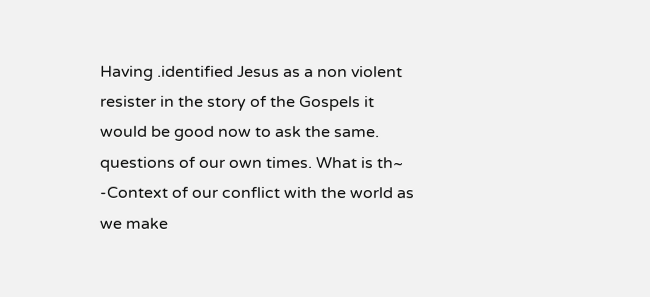Having .identified Jesus as a non violent resister in the story of the Gospels it would be good now to ask the same. questions of our own times. What is th~ -Context of our conflict with the world as we make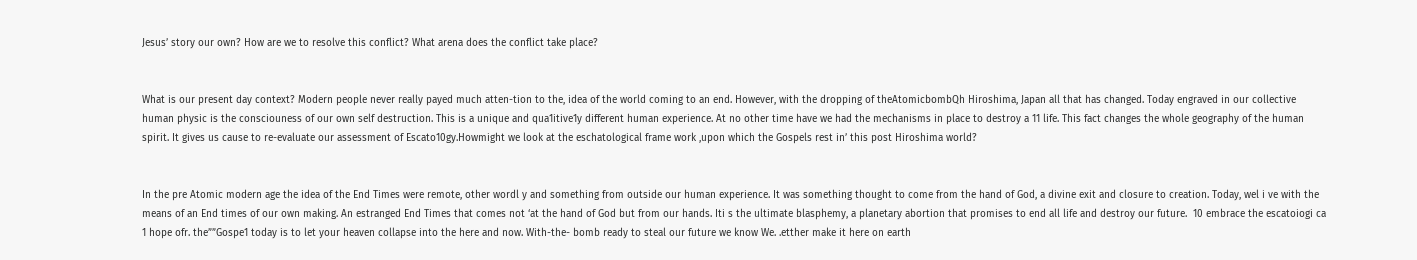Jesus’ story our own? How are we to resolve this conflict? What arena does the conflict take place?


What is our present day context? Modern people never really payed much atten-tion to the, idea of the world coming to an end. However, with the dropping of theAtomicbombQh Hiroshima, Japan all that has changed. Today engraved in our collective human physic is the consciouness of our own self destruction. This is a unique and qua1itive1y different human experience. At no other time have we had the mechanisms in place to destroy a 11 life. This fact changes the whole geography of the human spirit. It gives us cause to re-evaluate our assessment of Escato10gy.Howmight we look at the eschatological frame work ,upon which the Gospels rest in’ this post Hiroshima world?


In the pre Atomic modern age the idea of the End Times were remote, other wordl y and something from outside our human experience. It was something thought to come from the hand of God, a divine exit and closure to creation. Today, wel i ve with the means of an End times of our own making. An estranged End Times that comes not ‘at the hand of God but from our hands. Iti s the ultimate blasphemy, a planetary abortion that promises to end all life and destroy our future.  10 embrace the escatoiogi ca 1 hope ofr. the””Gospe1 today is to let your heaven collapse into the here and now. With-the- bomb ready to steal our future we know We. .etther make it here on earth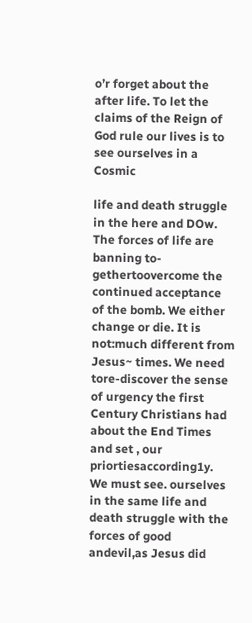o’r forget about the after life. To let the claims of the Reign of God rule our lives is to see ourselves in a Cosmic

life and death struggle in the here and DOw. The forces of life are banning to-gethertoovercome the continued acceptance of the bomb. We either change or die. It is not:much different from Jesus~ times. We need tore-discover the sense of urgency the first Century Christians had about the End Times and set , our priortiesaccording1y. We must see. ourselves in the same life and death struggle with the forces of good andevil,as Jesus did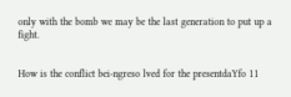only with the bomb we may be the last generation to put up a fight.


How is the conflict bei-ngreso lved for the presentdaYfo 11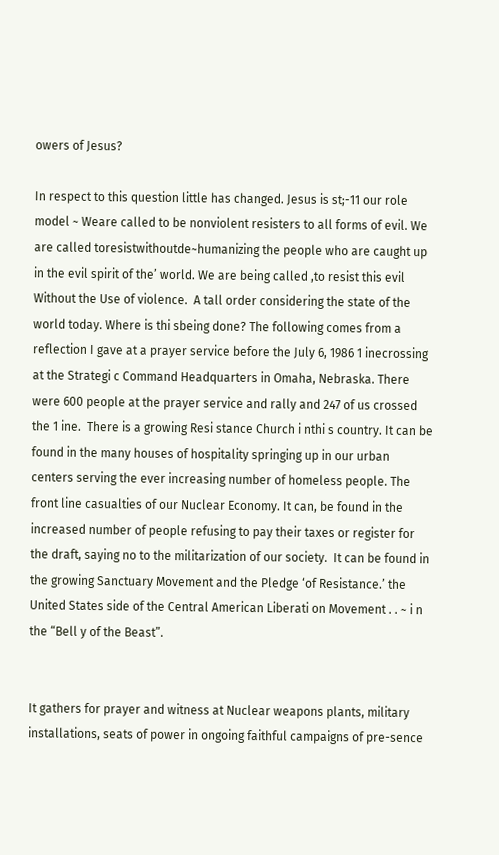owers of Jesus?

In respect to this question little has changed. Jesus is st;-11 our role model ~ Weare called to be nonviolent resisters to all forms of evil. We are called toresistwithoutde~humanizing the people who are caught up in the evil spirit of the’ world. We are being called ,to resist this evil Without the Use of violence.  A tall order considering the state of the world today. Where is thi sbeing done? The following comes from a reflection I gave at a prayer service before the July 6, 1986 1 inecrossing at the Strategi c Command Headquarters in Omaha, Nebraska. There were 600 people at the prayer service and rally and 247 of us crossed the 1 ine.  There is a growing Resi stance Church i nthi s country. It can be found in the many houses of hospitality springing up in our urban centers serving the ever increasing number of homeless people. The front line casualties of our Nuclear Economy. It can, be found in the increased number of people refusing to pay their taxes or register for the draft, saying no to the militarization of our society.  It can be found in the growing Sanctuary Movement and the Pledge ‘of Resistance.’ the United States side of the Central American Liberati on Movement . . ~ i n the “Bell y of the Beast”.


It gathers for prayer and witness at Nuclear weapons plants, military installations, seats of power in ongoing faithful campaigns of pre-sence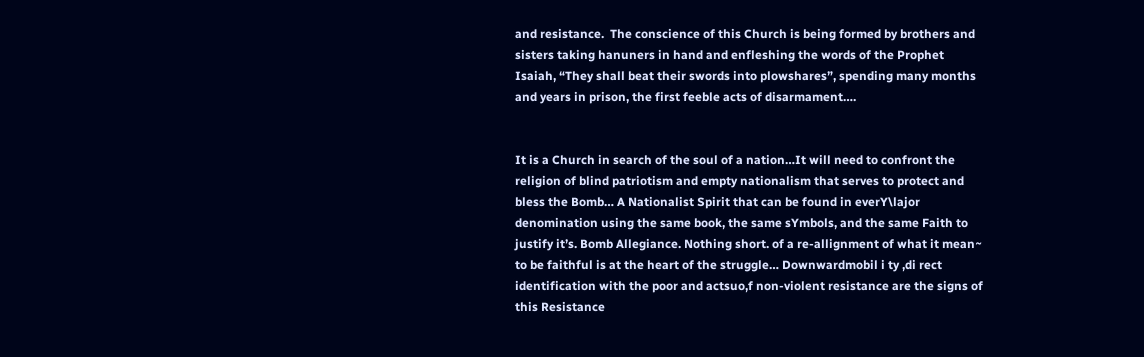and resistance.  The conscience of this Church is being formed by brothers and sisters taking hanuners in hand and enfleshing the words of the Prophet Isaiah, “They shall beat their swords into plowshares”, spending many months and years in prison, the first feeble acts of disarmament….


It is a Church in search of the soul of a nation…It will need to confront the religion of blind patriotism and empty nationalism that serves to protect and bless the Bomb… A Nationalist Spirit that can be found in everY\lajor denomination using the same book, the same sYmbols, and the same Faith to justify it’s. Bomb Allegiance. Nothing short. of a re-allignment of what it mean~ to be faithful is at the heart of the struggle… Downwardmobil i ty ,di rect identification with the poor and actsuo,f non-violent resistance are the signs of this Resistance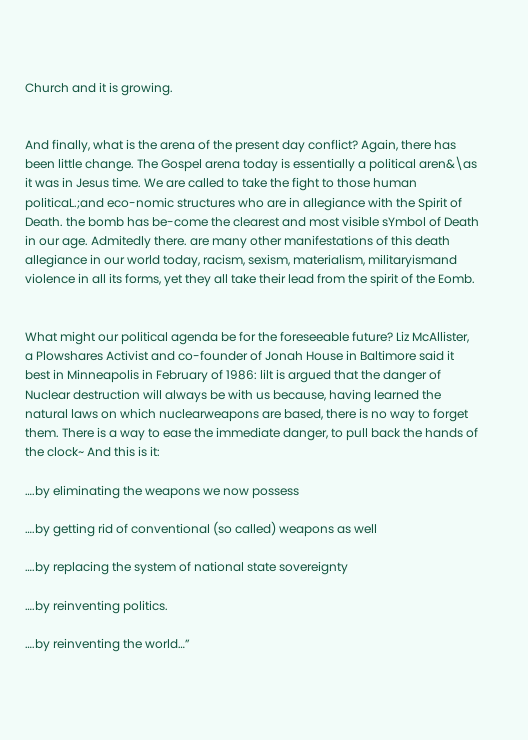Church and it is growing.


And finally, what is the arena of the present day conflict? Again, there has been little change. The Gospel arena today is essentially a political aren&\as it was in Jesus time. We are called to take the fight to those human politicaL.;and eco-nomic structures who are in allegiance with the Spirit of Death. the bomb has be-come the clearest and most visible sYmbol of Death in our age. Admitedly there. are many other manifestations of this death allegiance in our world today, racism, sexism, materialism, militaryismand violence in all its forms, yet they all take their lead from the spirit of the Eomb.


What might our political agenda be for the foreseeable future? Liz McAllister, a Plowshares Activist and co-founder of Jonah House in Baltimore said it best in Minneapolis in February of 1986: lilt is argued that the danger of Nuclear destruction will always be with us because, having learned the natural laws on which nuclearweapons are based, there is no way to forget them. There is a way to ease the immediate danger, to pull back the hands of the clock~ And this is it:

….by eliminating the weapons we now possess

….by getting rid of conventional (so called) weapons as well

….by replacing the system of national state sovereignty

….by reinventing politics.

….by reinventing the world…”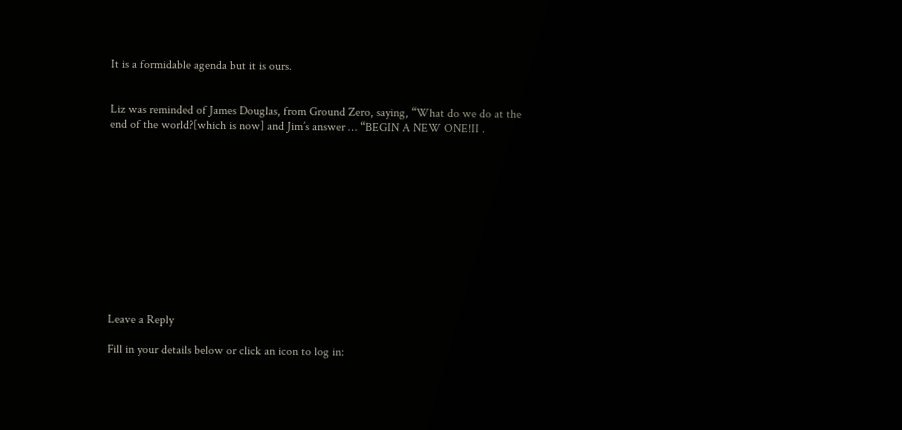It is a formidable agenda but it is ours.


Liz was reminded of James Douglas, from Ground Zero, saying, “What do we do at the end of the world?[which is now] and Jim’s answer … “BEGIN A NEW ONE!II .












Leave a Reply

Fill in your details below or click an icon to log in: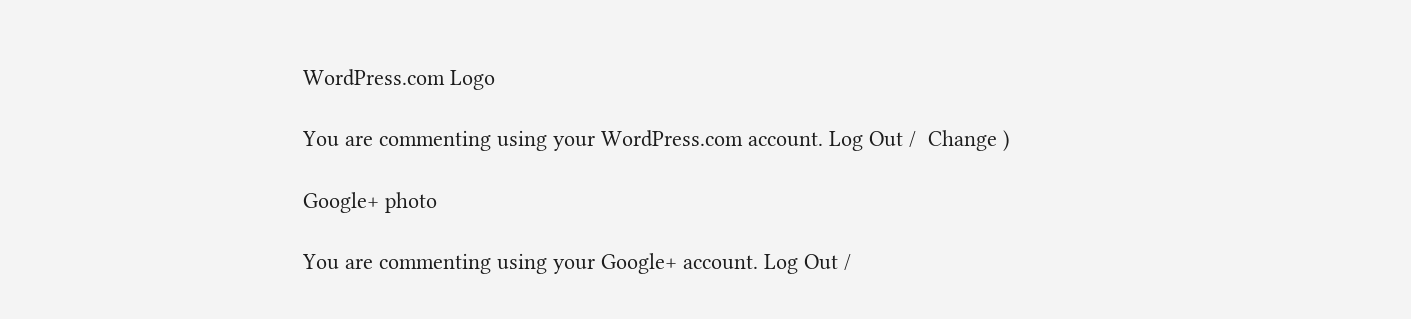WordPress.com Logo

You are commenting using your WordPress.com account. Log Out /  Change )

Google+ photo

You are commenting using your Google+ account. Log Out /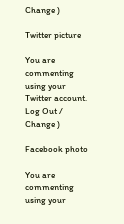Change )

Twitter picture

You are commenting using your Twitter account. Log Out /  Change )

Facebook photo

You are commenting using your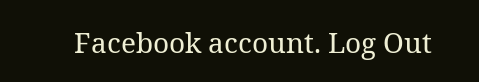Facebook account. Log Out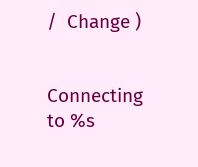/  Change )


Connecting to %s